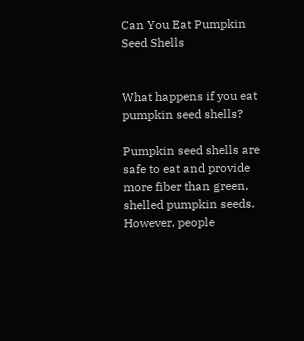Can You Eat Pumpkin Seed Shells


What happens if you eat pumpkin seed shells?

Pumpkin seed shells are safe to eat and provide more fiber than green, shelled pumpkin seeds. However, people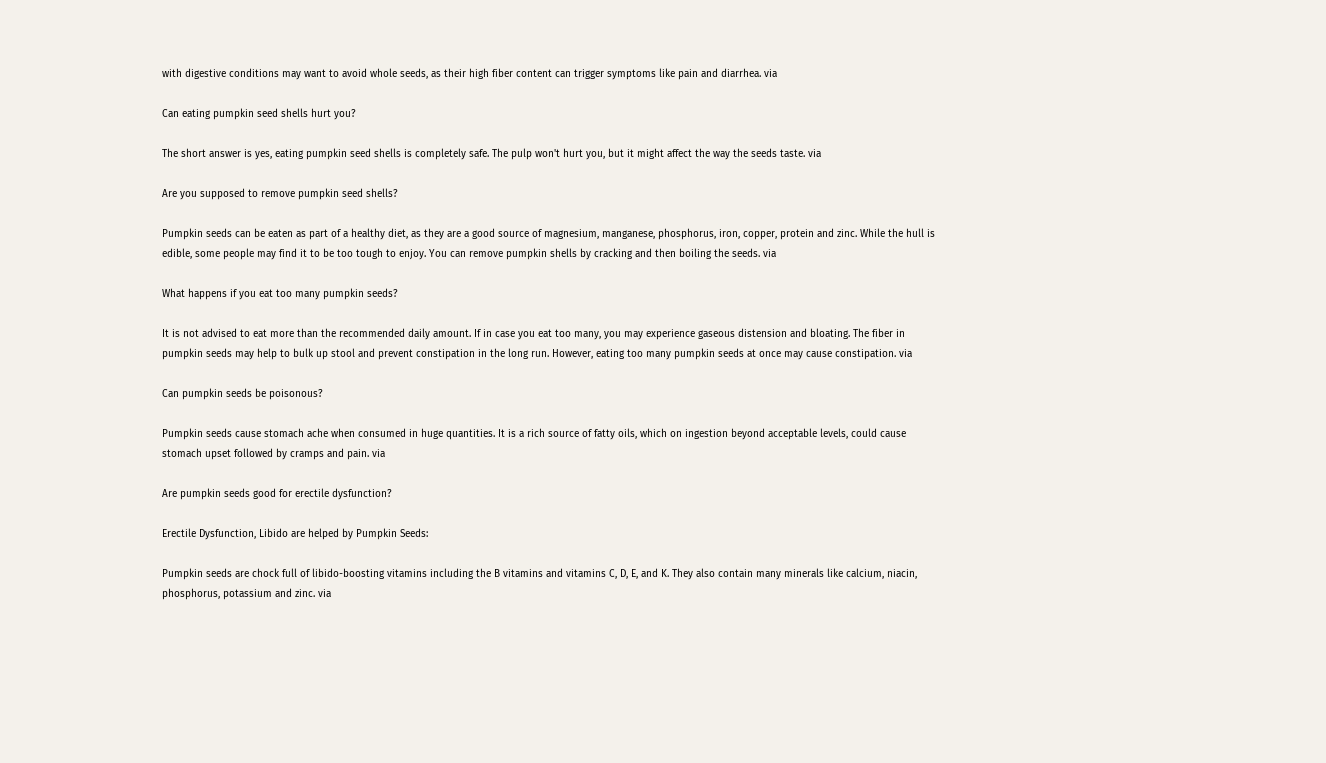with digestive conditions may want to avoid whole seeds, as their high fiber content can trigger symptoms like pain and diarrhea. via

Can eating pumpkin seed shells hurt you?

The short answer is yes, eating pumpkin seed shells is completely safe. The pulp won't hurt you, but it might affect the way the seeds taste. via

Are you supposed to remove pumpkin seed shells?

Pumpkin seeds can be eaten as part of a healthy diet, as they are a good source of magnesium, manganese, phosphorus, iron, copper, protein and zinc. While the hull is edible, some people may find it to be too tough to enjoy. You can remove pumpkin shells by cracking and then boiling the seeds. via

What happens if you eat too many pumpkin seeds?

It is not advised to eat more than the recommended daily amount. If in case you eat too many, you may experience gaseous distension and bloating. The fiber in pumpkin seeds may help to bulk up stool and prevent constipation in the long run. However, eating too many pumpkin seeds at once may cause constipation. via

Can pumpkin seeds be poisonous?

Pumpkin seeds cause stomach ache when consumed in huge quantities. It is a rich source of fatty oils, which on ingestion beyond acceptable levels, could cause stomach upset followed by cramps and pain. via

Are pumpkin seeds good for erectile dysfunction?

Erectile Dysfunction, Libido are helped by Pumpkin Seeds:

Pumpkin seeds are chock full of libido-boosting vitamins including the B vitamins and vitamins C, D, E, and K. They also contain many minerals like calcium, niacin, phosphorus, potassium and zinc. via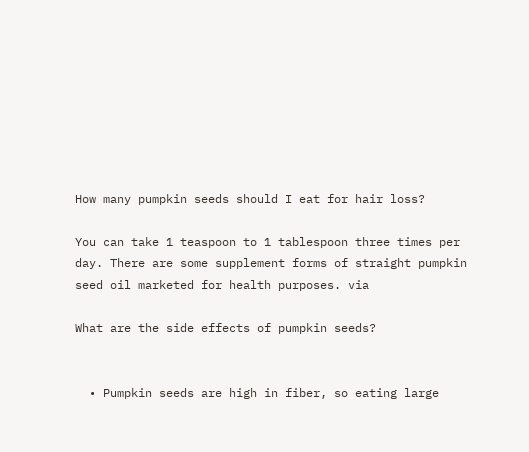How many pumpkin seeds should I eat for hair loss?

You can take 1 teaspoon to 1 tablespoon three times per day. There are some supplement forms of straight pumpkin seed oil marketed for health purposes. via

What are the side effects of pumpkin seeds?


  • Pumpkin seeds are high in fiber, so eating large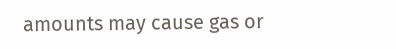amounts may cause gas or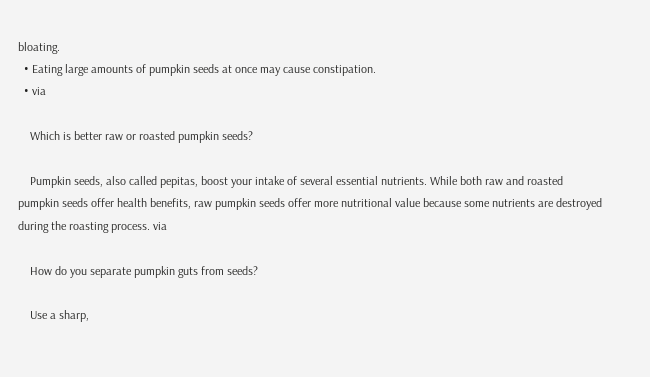bloating.
  • Eating large amounts of pumpkin seeds at once may cause constipation.
  • via

    Which is better raw or roasted pumpkin seeds?

    Pumpkin seeds, also called pepitas, boost your intake of several essential nutrients. While both raw and roasted pumpkin seeds offer health benefits, raw pumpkin seeds offer more nutritional value because some nutrients are destroyed during the roasting process. via

    How do you separate pumpkin guts from seeds?

    Use a sharp,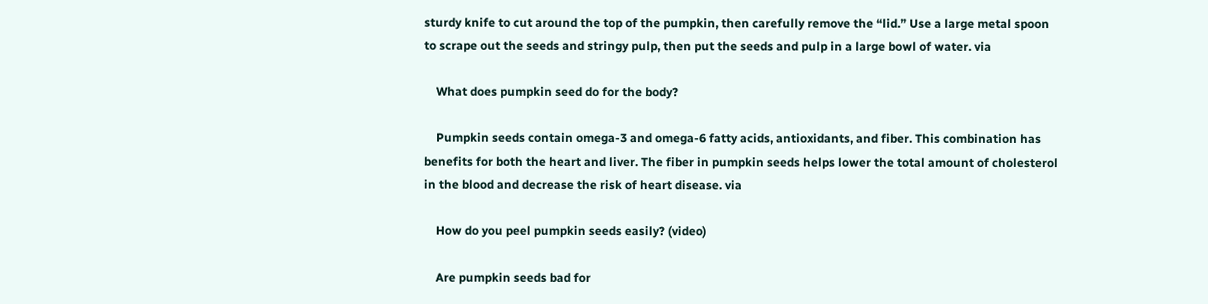sturdy knife to cut around the top of the pumpkin, then carefully remove the “lid.” Use a large metal spoon to scrape out the seeds and stringy pulp, then put the seeds and pulp in a large bowl of water. via

    What does pumpkin seed do for the body?

    Pumpkin seeds contain omega-3 and omega-6 fatty acids, antioxidants, and fiber. This combination has benefits for both the heart and liver. The fiber in pumpkin seeds helps lower the total amount of cholesterol in the blood and decrease the risk of heart disease. via

    How do you peel pumpkin seeds easily? (video)

    Are pumpkin seeds bad for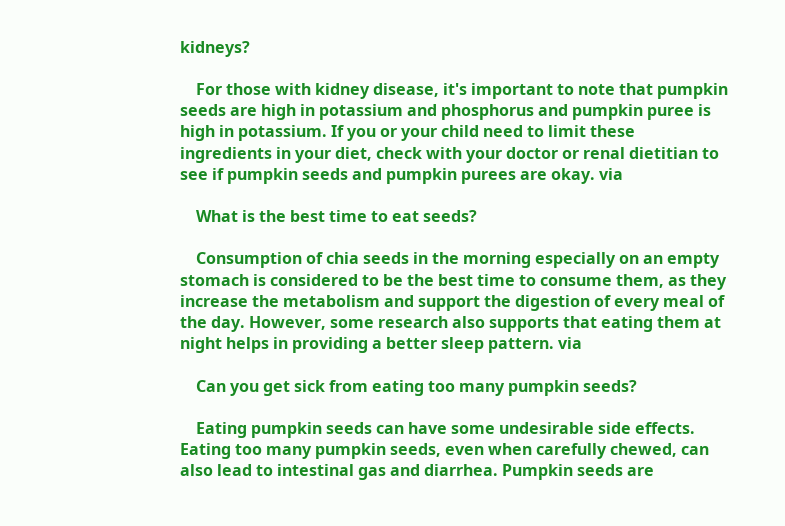kidneys?

    For those with kidney disease, it's important to note that pumpkin seeds are high in potassium and phosphorus and pumpkin puree is high in potassium. If you or your child need to limit these ingredients in your diet, check with your doctor or renal dietitian to see if pumpkin seeds and pumpkin purees are okay. via

    What is the best time to eat seeds?

    Consumption of chia seeds in the morning especially on an empty stomach is considered to be the best time to consume them, as they increase the metabolism and support the digestion of every meal of the day. However, some research also supports that eating them at night helps in providing a better sleep pattern. via

    Can you get sick from eating too many pumpkin seeds?

    Eating pumpkin seeds can have some undesirable side effects. Eating too many pumpkin seeds, even when carefully chewed, can also lead to intestinal gas and diarrhea. Pumpkin seeds are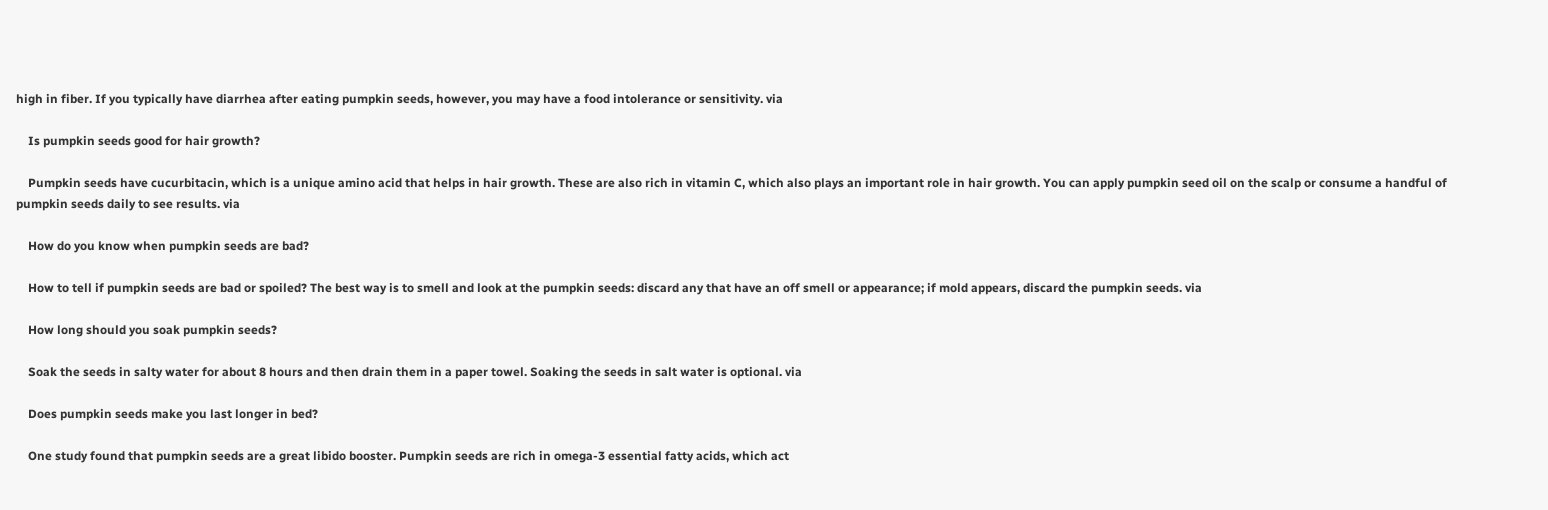high in fiber. If you typically have diarrhea after eating pumpkin seeds, however, you may have a food intolerance or sensitivity. via

    Is pumpkin seeds good for hair growth?

    Pumpkin seeds have cucurbitacin, which is a unique amino acid that helps in hair growth. These are also rich in vitamin C, which also plays an important role in hair growth. You can apply pumpkin seed oil on the scalp or consume a handful of pumpkin seeds daily to see results. via

    How do you know when pumpkin seeds are bad?

    How to tell if pumpkin seeds are bad or spoiled? The best way is to smell and look at the pumpkin seeds: discard any that have an off smell or appearance; if mold appears, discard the pumpkin seeds. via

    How long should you soak pumpkin seeds?

    Soak the seeds in salty water for about 8 hours and then drain them in a paper towel. Soaking the seeds in salt water is optional. via

    Does pumpkin seeds make you last longer in bed?

    One study found that pumpkin seeds are a great libido booster. Pumpkin seeds are rich in omega-3 essential fatty acids, which act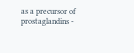as a precursor of prostaglandins -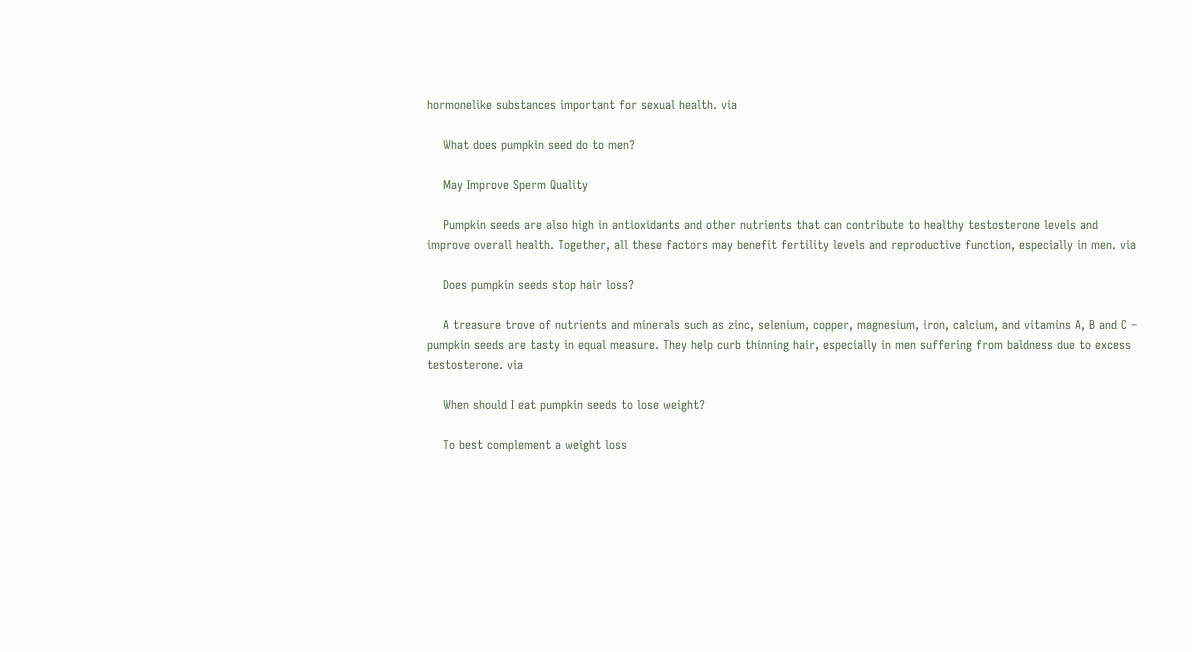hormonelike substances important for sexual health. via

    What does pumpkin seed do to men?

    May Improve Sperm Quality

    Pumpkin seeds are also high in antioxidants and other nutrients that can contribute to healthy testosterone levels and improve overall health. Together, all these factors may benefit fertility levels and reproductive function, especially in men. via

    Does pumpkin seeds stop hair loss?

    A treasure trove of nutrients and minerals such as zinc, selenium, copper, magnesium, iron, calcium, and vitamins A, B and C – pumpkin seeds are tasty in equal measure. They help curb thinning hair, especially in men suffering from baldness due to excess testosterone. via

    When should I eat pumpkin seeds to lose weight?

    To best complement a weight loss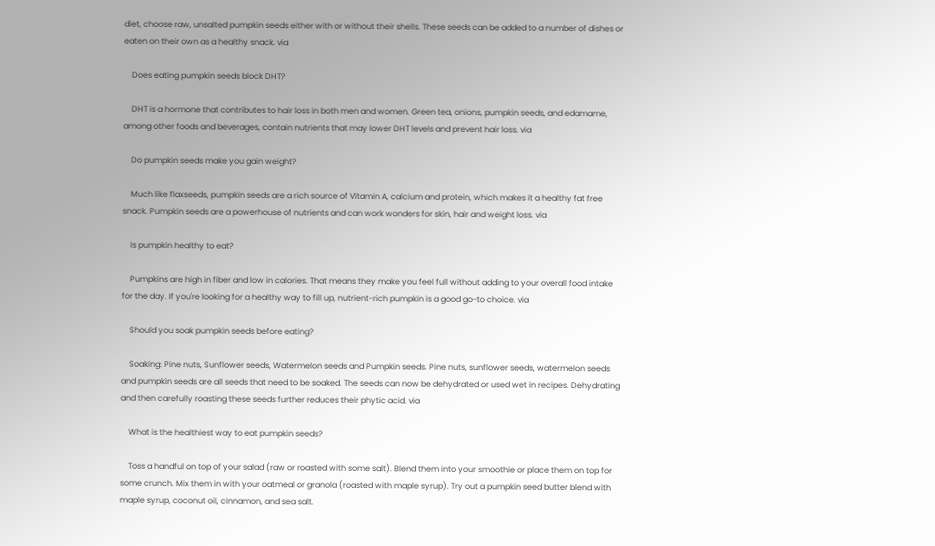diet, choose raw, unsalted pumpkin seeds either with or without their shells. These seeds can be added to a number of dishes or eaten on their own as a healthy snack. via

    Does eating pumpkin seeds block DHT?

    DHT is a hormone that contributes to hair loss in both men and women. Green tea, onions, pumpkin seeds, and edamame, among other foods and beverages, contain nutrients that may lower DHT levels and prevent hair loss. via

    Do pumpkin seeds make you gain weight?

    Much like flaxseeds, pumpkin seeds are a rich source of Vitamin A, calcium and protein, which makes it a healthy fat free snack. Pumpkin seeds are a powerhouse of nutrients and can work wonders for skin, hair and weight loss. via

    Is pumpkin healthy to eat?

    Pumpkins are high in fiber and low in calories. That means they make you feel full without adding to your overall food intake for the day. If you're looking for a healthy way to fill up, nutrient-rich pumpkin is a good go-to choice. via

    Should you soak pumpkin seeds before eating?

    Soaking: Pine nuts, Sunflower seeds, Watermelon seeds and Pumpkin seeds. Pine nuts, sunflower seeds, watermelon seeds and pumpkin seeds are all seeds that need to be soaked. The seeds can now be dehydrated or used wet in recipes. Dehydrating and then carefully roasting these seeds further reduces their phytic acid. via

    What is the healthiest way to eat pumpkin seeds?

    Toss a handful on top of your salad (raw or roasted with some salt). Blend them into your smoothie or place them on top for some crunch. Mix them in with your oatmeal or granola (roasted with maple syrup). Try out a pumpkin seed butter blend with maple syrup, coconut oil, cinnamon, and sea salt.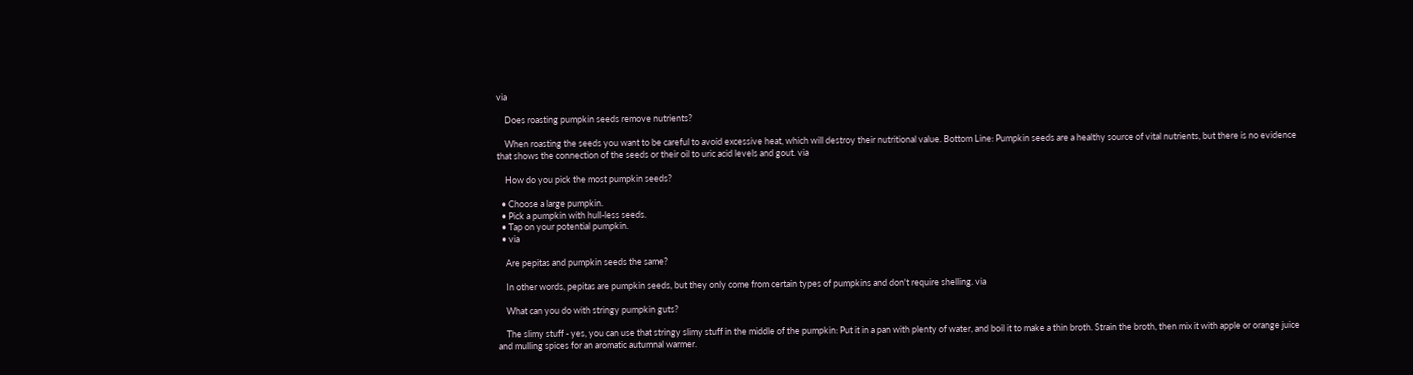via

    Does roasting pumpkin seeds remove nutrients?

    When roasting the seeds you want to be careful to avoid excessive heat, which will destroy their nutritional value. Bottom Line: Pumpkin seeds are a healthy source of vital nutrients, but there is no evidence that shows the connection of the seeds or their oil to uric acid levels and gout. via

    How do you pick the most pumpkin seeds?

  • Choose a large pumpkin.
  • Pick a pumpkin with hull-less seeds.
  • Tap on your potential pumpkin.
  • via

    Are pepitas and pumpkin seeds the same?

    In other words, pepitas are pumpkin seeds, but they only come from certain types of pumpkins and don't require shelling. via

    What can you do with stringy pumpkin guts?

    The slimy stuff - yes, you can use that stringy slimy stuff in the middle of the pumpkin: Put it in a pan with plenty of water, and boil it to make a thin broth. Strain the broth, then mix it with apple or orange juice and mulling spices for an aromatic autumnal warmer.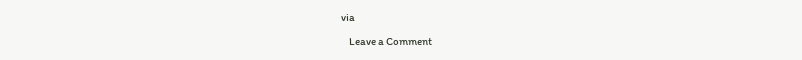via

    Leave a Comment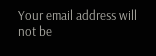Your email address will not be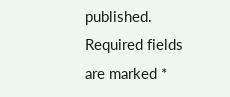published. Required fields are marked *